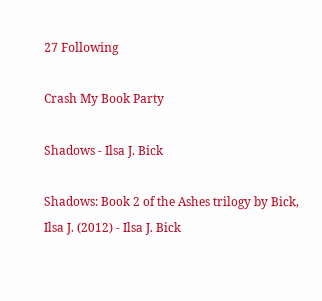27 Following

Crash My Book Party

Shadows - Ilsa J. Bick

Shadows: Book 2 of the Ashes trilogy by Bick, Ilsa J. (2012) - Ilsa J. Bick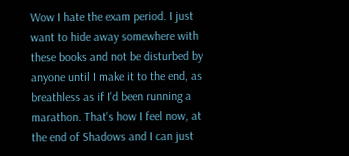Wow I hate the exam period. I just want to hide away somewhere with these books and not be disturbed by anyone until I make it to the end, as breathless as if I'd been running a marathon. That's how I feel now, at the end of Shadows and I can just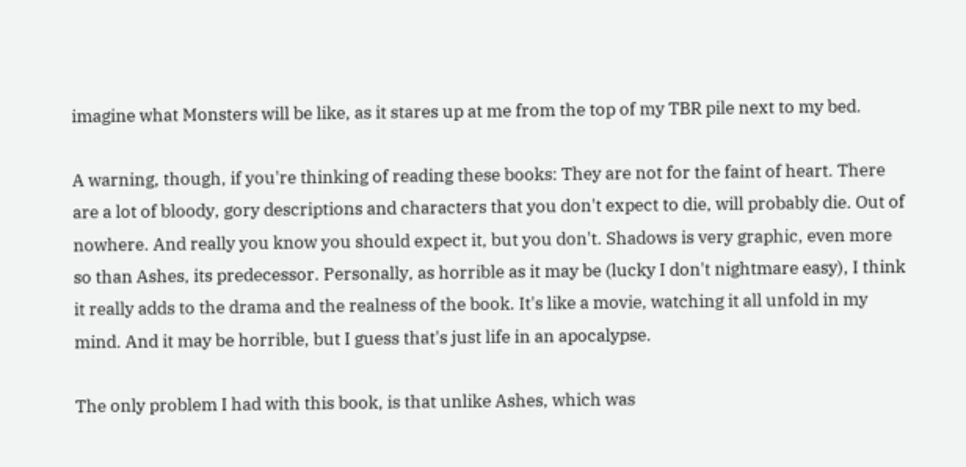imagine what Monsters will be like, as it stares up at me from the top of my TBR pile next to my bed.

A warning, though, if you're thinking of reading these books: They are not for the faint of heart. There are a lot of bloody, gory descriptions and characters that you don't expect to die, will probably die. Out of nowhere. And really you know you should expect it, but you don't. Shadows is very graphic, even more so than Ashes, its predecessor. Personally, as horrible as it may be (lucky I don't nightmare easy), I think it really adds to the drama and the realness of the book. It's like a movie, watching it all unfold in my mind. And it may be horrible, but I guess that's just life in an apocalypse.

The only problem I had with this book, is that unlike Ashes, which was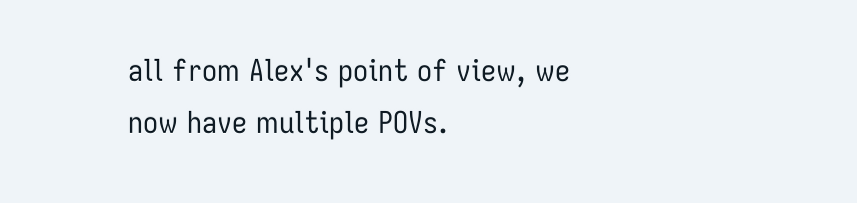all from Alex's point of view, we now have multiple POVs.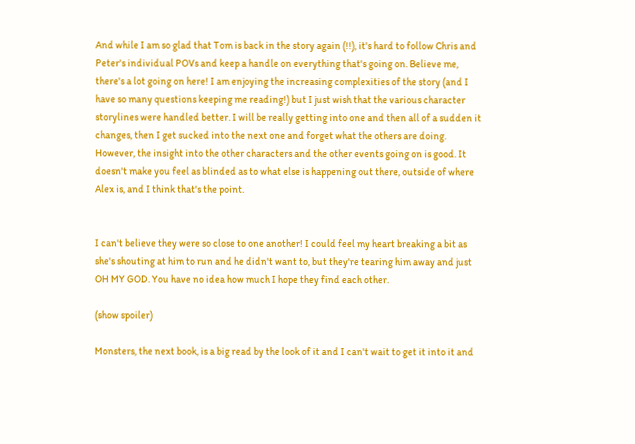And while I am so glad that Tom is back in the story again (!!), it's hard to follow Chris and Peter's individual POVs and keep a handle on everything that's going on. Believe me, there's a lot going on here! I am enjoying the increasing complexities of the story (and I have so many questions keeping me reading!) but I just wish that the various character storylines were handled better. I will be really getting into one and then all of a sudden it changes, then I get sucked into the next one and forget what the others are doing. However, the insight into the other characters and the other events going on is good. It doesn't make you feel as blinded as to what else is happening out there, outside of where Alex is, and I think that's the point.


I can't believe they were so close to one another! I could feel my heart breaking a bit as she's shouting at him to run and he didn't want to, but they're tearing him away and just OH MY GOD. You have no idea how much I hope they find each other.

(show spoiler)

Monsters, the next book, is a big read by the look of it and I can't wait to get it into it and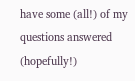have some (all!) of my questions answered (hopefully!)